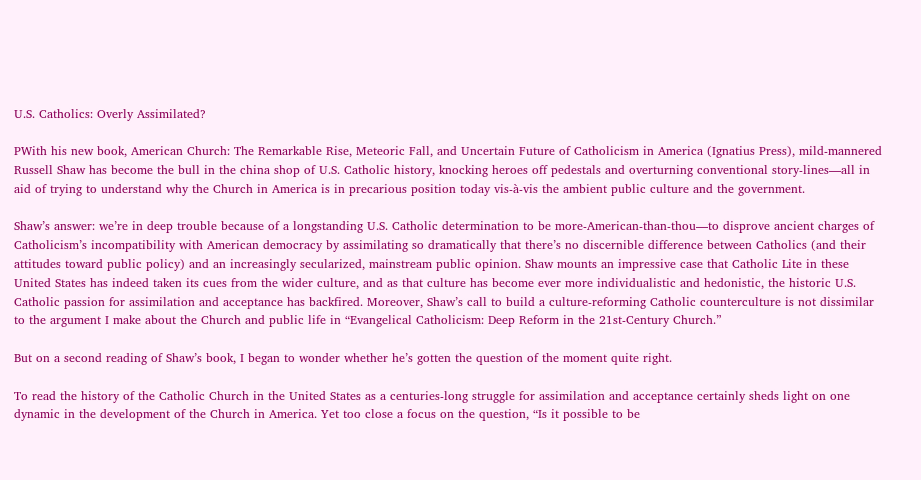U.S. Catholics: Overly Assimilated?

PWith his new book, American Church: The Remarkable Rise, Meteoric Fall, and Uncertain Future of Catholicism in America (Ignatius Press), mild-mannered Russell Shaw has become the bull in the china shop of U.S. Catholic history, knocking heroes off pedestals and overturning conventional story-lines—all in aid of trying to understand why the Church in America is in precarious position today vis-à-vis the ambient public culture and the government.

Shaw’s answer: we’re in deep trouble because of a longstanding U.S. Catholic determination to be more-American-than-thou—to disprove ancient charges of Catholicism’s incompatibility with American democracy by assimilating so dramatically that there’s no discernible difference between Catholics (and their attitudes toward public policy) and an increasingly secularized, mainstream public opinion. Shaw mounts an impressive case that Catholic Lite in these United States has indeed taken its cues from the wider culture, and as that culture has become ever more individualistic and hedonistic, the historic U.S. Catholic passion for assimilation and acceptance has backfired. Moreover, Shaw’s call to build a culture-reforming Catholic counterculture is not dissimilar to the argument I make about the Church and public life in “Evangelical Catholicism: Deep Reform in the 21st-Century Church.”

But on a second reading of Shaw’s book, I began to wonder whether he’s gotten the question of the moment quite right.

To read the history of the Catholic Church in the United States as a centuries-long struggle for assimilation and acceptance certainly sheds light on one dynamic in the development of the Church in America. Yet too close a focus on the question, “Is it possible to be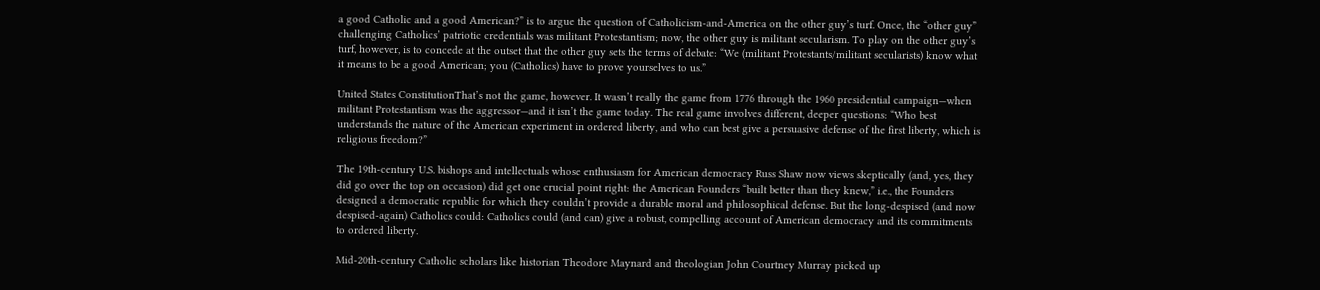a good Catholic and a good American?” is to argue the question of Catholicism-and-America on the other guy’s turf. Once, the “other guy” challenging Catholics’ patriotic credentials was militant Protestantism; now, the other guy is militant secularism. To play on the other guy’s turf, however, is to concede at the outset that the other guy sets the terms of debate: “We (militant Protestants/militant secularists) know what it means to be a good American; you (Catholics) have to prove yourselves to us.”

United States ConstitutionThat’s not the game, however. It wasn’t really the game from 1776 through the 1960 presidential campaign—when militant Protestantism was the aggressor—and it isn’t the game today. The real game involves different, deeper questions: “Who best understands the nature of the American experiment in ordered liberty, and who can best give a persuasive defense of the first liberty, which is religious freedom?”

The 19th-century U.S. bishops and intellectuals whose enthusiasm for American democracy Russ Shaw now views skeptically (and, yes, they did go over the top on occasion) did get one crucial point right: the American Founders “built better than they knew,” i.e., the Founders designed a democratic republic for which they couldn’t provide a durable moral and philosophical defense. But the long-despised (and now despised-again) Catholics could: Catholics could (and can) give a robust, compelling account of American democracy and its commitments to ordered liberty.

Mid-20th-century Catholic scholars like historian Theodore Maynard and theologian John Courtney Murray picked up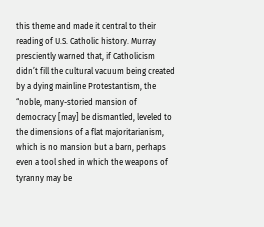this theme and made it central to their reading of U.S. Catholic history. Murray presciently warned that, if Catholicism didn’t fill the cultural vacuum being created by a dying mainline Protestantism, the “noble, many-storied mansion of democracy [may] be dismantled, leveled to the dimensions of a flat majoritarianism, which is no mansion but a barn, perhaps even a tool shed in which the weapons of tyranny may be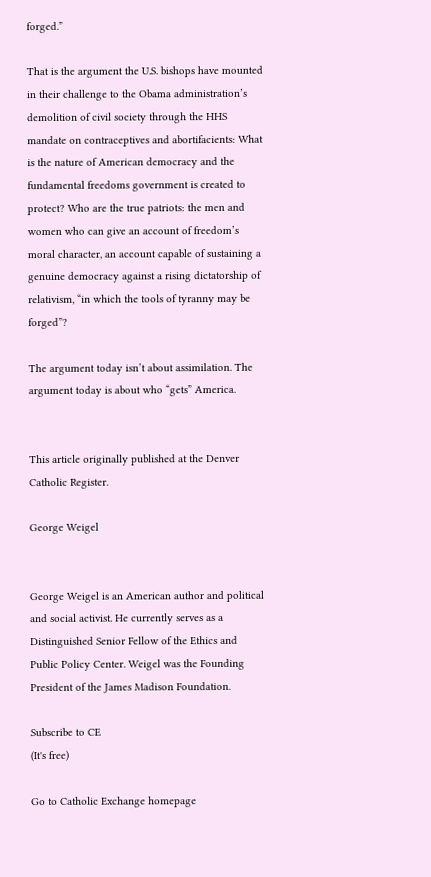forged.”

That is the argument the U.S. bishops have mounted in their challenge to the Obama administration’s demolition of civil society through the HHS mandate on contraceptives and abortifacients: What is the nature of American democracy and the fundamental freedoms government is created to protect? Who are the true patriots: the men and women who can give an account of freedom’s moral character, an account capable of sustaining a genuine democracy against a rising dictatorship of relativism, “in which the tools of tyranny may be forged”?

The argument today isn’t about assimilation. The argument today is about who “gets” America.


This article originally published at the Denver Catholic Register.

George Weigel


George Weigel is an American author and political and social activist. He currently serves as a Distinguished Senior Fellow of the Ethics and Public Policy Center. Weigel was the Founding President of the James Madison Foundation.

Subscribe to CE
(It's free)

Go to Catholic Exchange homepage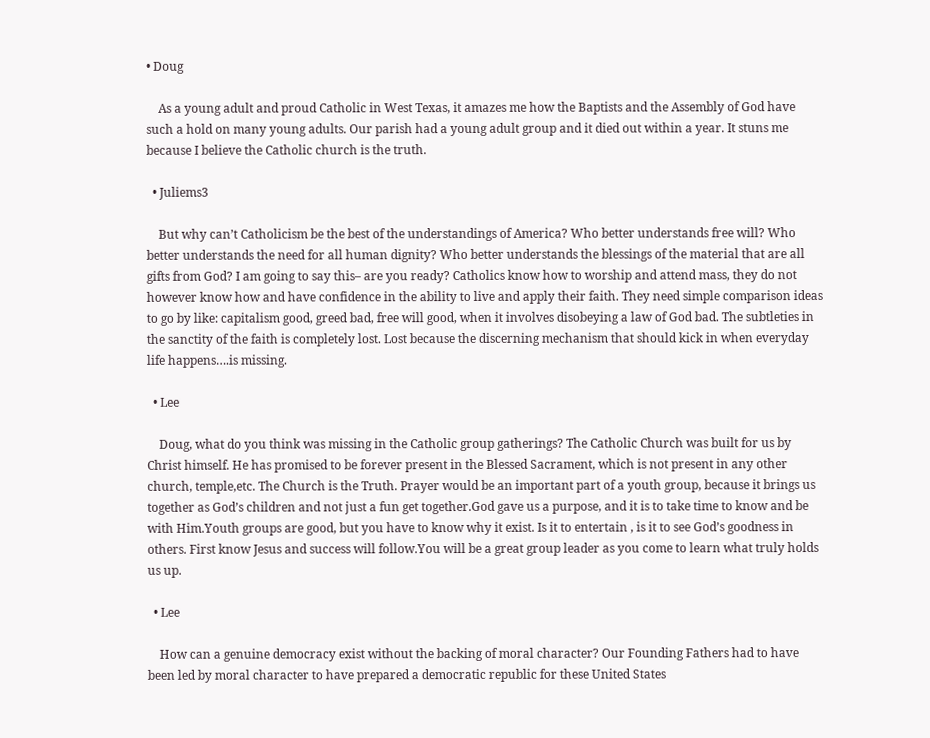• Doug

    As a young adult and proud Catholic in West Texas, it amazes me how the Baptists and the Assembly of God have such a hold on many young adults. Our parish had a young adult group and it died out within a year. It stuns me because I believe the Catholic church is the truth.

  • Juliems3

    But why can’t Catholicism be the best of the understandings of America? Who better understands free will? Who better understands the need for all human dignity? Who better understands the blessings of the material that are all gifts from God? I am going to say this– are you ready? Catholics know how to worship and attend mass, they do not however know how and have confidence in the ability to live and apply their faith. They need simple comparison ideas to go by like: capitalism good, greed bad, free will good, when it involves disobeying a law of God bad. The subtleties in the sanctity of the faith is completely lost. Lost because the discerning mechanism that should kick in when everyday life happens….is missing.

  • Lee

    Doug, what do you think was missing in the Catholic group gatherings? The Catholic Church was built for us by Christ himself. He has promised to be forever present in the Blessed Sacrament, which is not present in any other church, temple,etc. The Church is the Truth. Prayer would be an important part of a youth group, because it brings us together as God’s children and not just a fun get together.God gave us a purpose, and it is to take time to know and be with Him.Youth groups are good, but you have to know why it exist. Is it to entertain , is it to see God’s goodness in others. First know Jesus and success will follow.You will be a great group leader as you come to learn what truly holds us up.

  • Lee

    How can a genuine democracy exist without the backing of moral character? Our Founding Fathers had to have been led by moral character to have prepared a democratic republic for these United States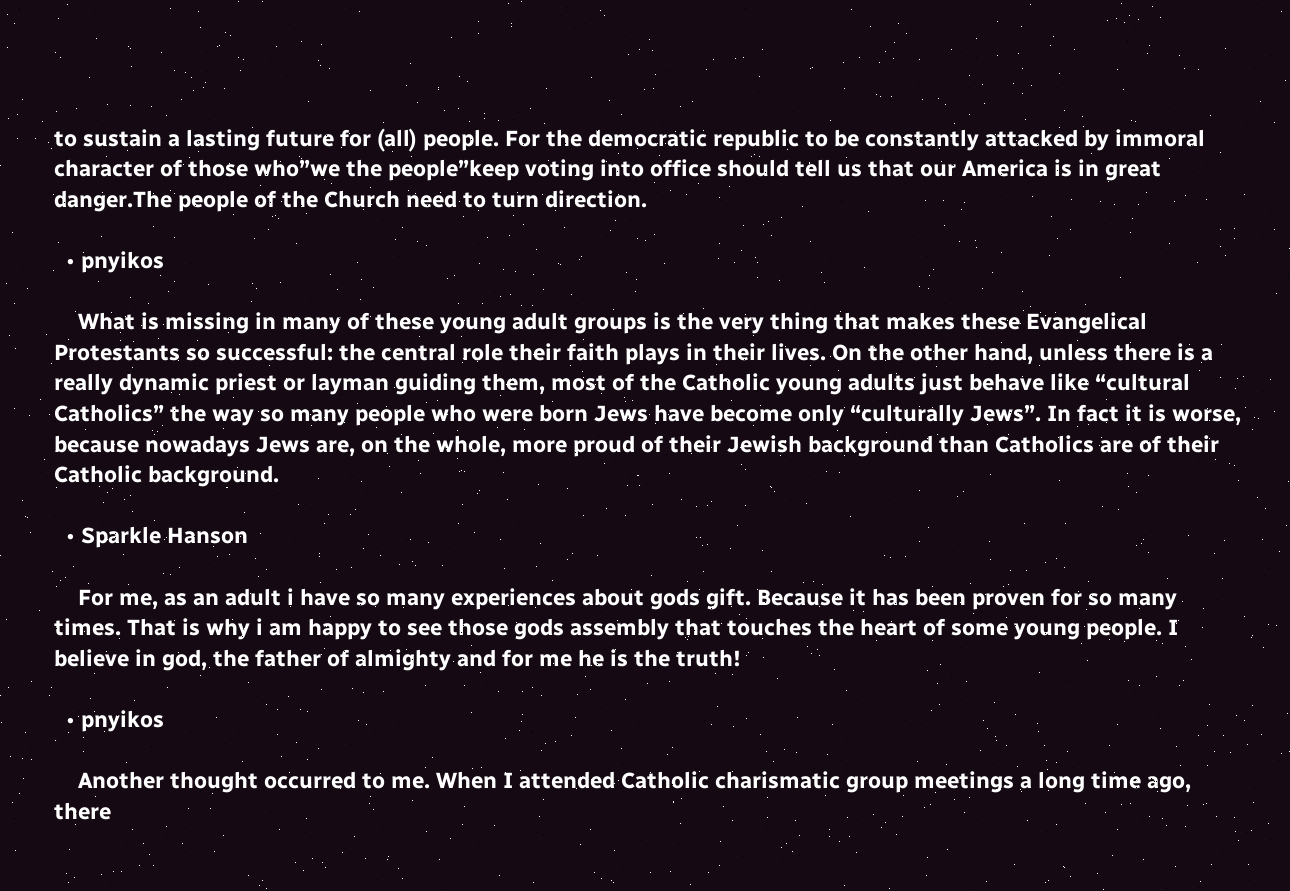to sustain a lasting future for (all) people. For the democratic republic to be constantly attacked by immoral character of those who”we the people”keep voting into office should tell us that our America is in great danger.The people of the Church need to turn direction.

  • pnyikos

    What is missing in many of these young adult groups is the very thing that makes these Evangelical Protestants so successful: the central role their faith plays in their lives. On the other hand, unless there is a really dynamic priest or layman guiding them, most of the Catholic young adults just behave like “cultural Catholics” the way so many people who were born Jews have become only “culturally Jews”. In fact it is worse, because nowadays Jews are, on the whole, more proud of their Jewish background than Catholics are of their Catholic background.

  • Sparkle Hanson

    For me, as an adult i have so many experiences about gods gift. Because it has been proven for so many times. That is why i am happy to see those gods assembly that touches the heart of some young people. I believe in god, the father of almighty and for me he is the truth!

  • pnyikos

    Another thought occurred to me. When I attended Catholic charismatic group meetings a long time ago, there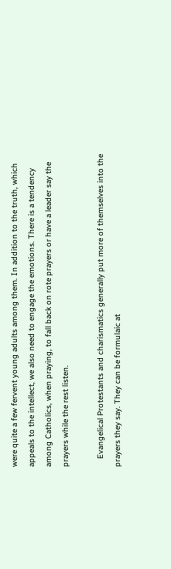were quite a few fervent young adults among them. In addition to the truth, which appeals to the intellect, we also need to engage the emotions. There is a tendency among Catholics, when praying, to fall back on rote prayers or have a leader say the prayers while the rest listen.

    Evangelical Protestants and charismatics generally put more of themselves into the prayers they say. They can be formulaic at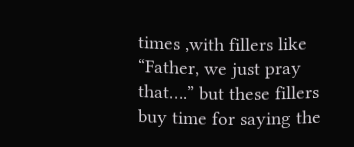times ,with fillers like “Father, we just pray that….” but these fillers buy time for saying the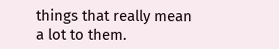things that really mean a lot to them.